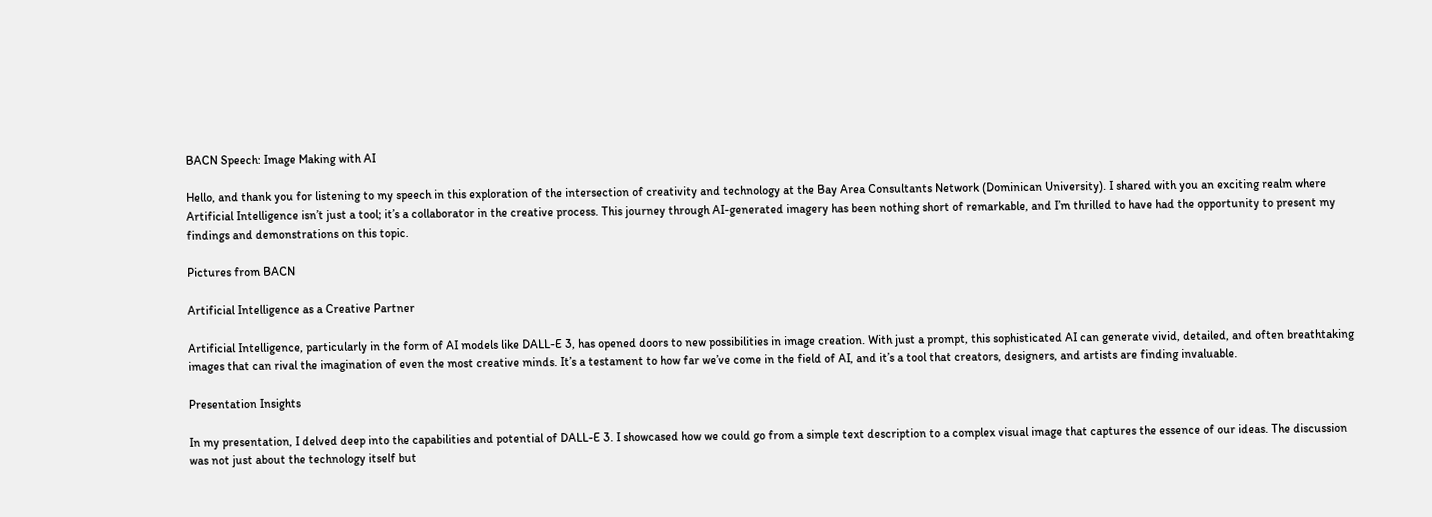BACN Speech: Image Making with AI

Hello, and thank you for listening to my speech in this exploration of the intersection of creativity and technology at the Bay Area Consultants Network (Dominican University). I shared with you an exciting realm where Artificial Intelligence isn’t just a tool; it’s a collaborator in the creative process. This journey through AI-generated imagery has been nothing short of remarkable, and I’m thrilled to have had the opportunity to present my findings and demonstrations on this topic.

Pictures from BACN

Artificial Intelligence as a Creative Partner

Artificial Intelligence, particularly in the form of AI models like DALL-E 3, has opened doors to new possibilities in image creation. With just a prompt, this sophisticated AI can generate vivid, detailed, and often breathtaking images that can rival the imagination of even the most creative minds. It’s a testament to how far we’ve come in the field of AI, and it’s a tool that creators, designers, and artists are finding invaluable.

Presentation Insights

In my presentation, I delved deep into the capabilities and potential of DALL-E 3. I showcased how we could go from a simple text description to a complex visual image that captures the essence of our ideas. The discussion was not just about the technology itself but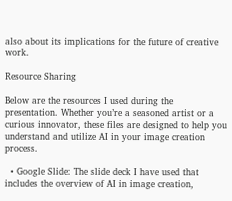also about its implications for the future of creative work.

Resource Sharing

Below are the resources I used during the presentation. Whether you’re a seasoned artist or a curious innovator, these files are designed to help you understand and utilize AI in your image creation process.

  • Google Slide: The slide deck I have used that includes the overview of AI in image creation,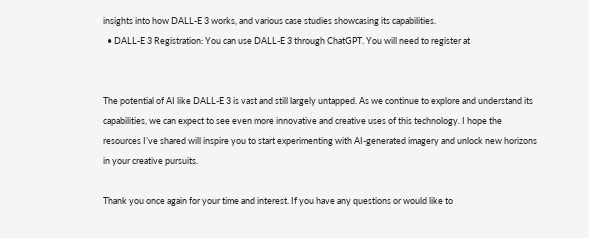insights into how DALL-E 3 works, and various case studies showcasing its capabilities.
  • DALL-E 3 Registration: You can use DALL-E 3 through ChatGPT. You will need to register at


The potential of AI like DALL-E 3 is vast and still largely untapped. As we continue to explore and understand its capabilities, we can expect to see even more innovative and creative uses of this technology. I hope the resources I’ve shared will inspire you to start experimenting with AI-generated imagery and unlock new horizons in your creative pursuits.

Thank you once again for your time and interest. If you have any questions or would like to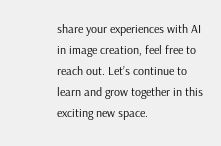share your experiences with AI in image creation, feel free to reach out. Let’s continue to learn and grow together in this exciting new space.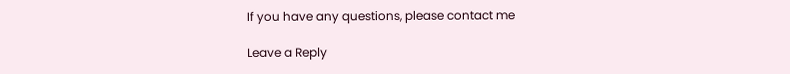If you have any questions, please contact me

Leave a Reply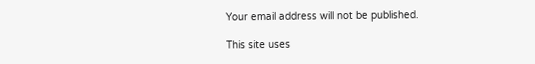Your email address will not be published.

This site uses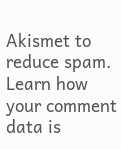Akismet to reduce spam. Learn how your comment data is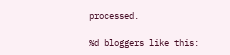processed.

%d bloggers like this: